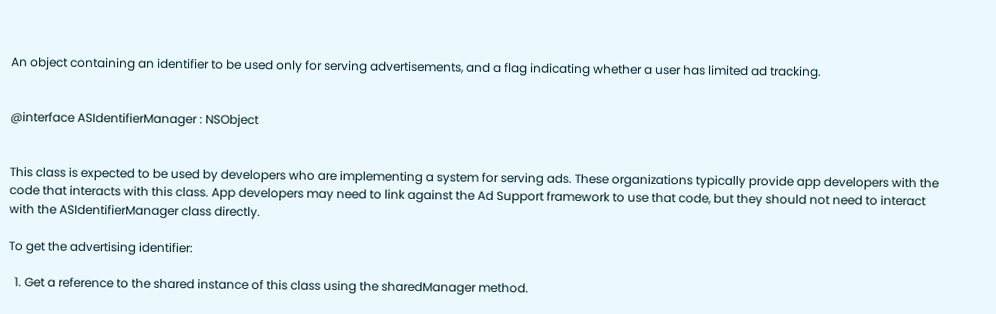An object containing an identifier to be used only for serving advertisements, and a flag indicating whether a user has limited ad tracking.


@interface ASIdentifierManager : NSObject


This class is expected to be used by developers who are implementing a system for serving ads. These organizations typically provide app developers with the code that interacts with this class. App developers may need to link against the Ad Support framework to use that code, but they should not need to interact with the ASIdentifierManager class directly.

To get the advertising identifier:

  1. Get a reference to the shared instance of this class using the sharedManager method.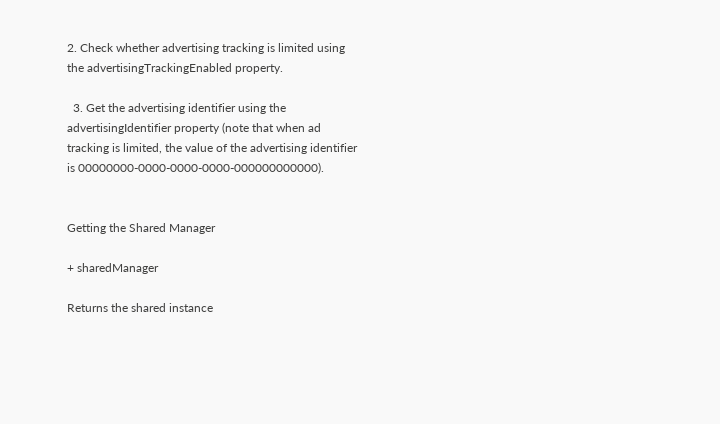2. Check whether advertising tracking is limited using the advertisingTrackingEnabled property.

  3. Get the advertising identifier using the advertisingIdentifier property (note that when ad tracking is limited, the value of the advertising identifier is 00000000-0000-0000-0000-000000000000).


Getting the Shared Manager

+ sharedManager

Returns the shared instance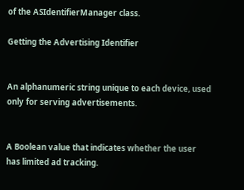of the ASIdentifierManager class.

Getting the Advertising Identifier


An alphanumeric string unique to each device, used only for serving advertisements.


A Boolean value that indicates whether the user has limited ad tracking.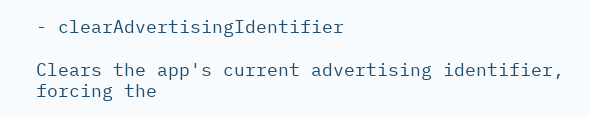- clearAdvertisingIdentifier

Clears the app's current advertising identifier, forcing the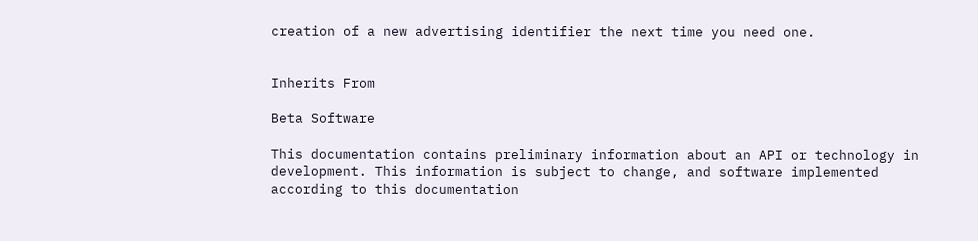creation of a new advertising identifier the next time you need one.


Inherits From

Beta Software

This documentation contains preliminary information about an API or technology in development. This information is subject to change, and software implemented according to this documentation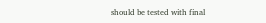should be tested with final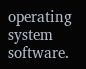operating system software.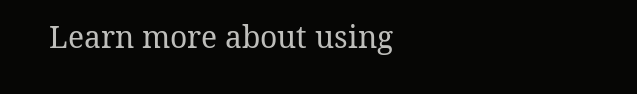Learn more about using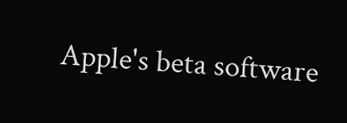Apple's beta software